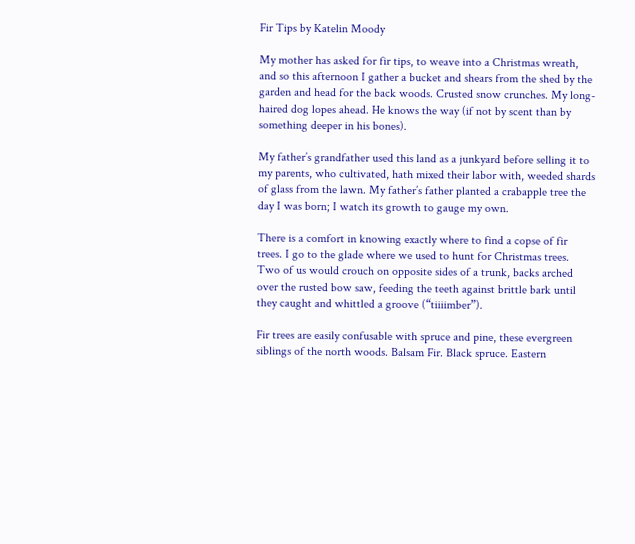Fir Tips by Katelin Moody

My mother has asked for fir tips, to weave into a Christmas wreath, and so this afternoon I gather a bucket and shears from the shed by the garden and head for the back woods. Crusted snow crunches. My long-haired dog lopes ahead. He knows the way (if not by scent than by something deeper in his bones).

My father’s grandfather used this land as a junkyard before selling it to my parents, who cultivated, hath mixed their labor with, weeded shards of glass from the lawn. My father’s father planted a crabapple tree the day I was born; I watch its growth to gauge my own.

There is a comfort in knowing exactly where to find a copse of fir trees. I go to the glade where we used to hunt for Christmas trees. Two of us would crouch on opposite sides of a trunk, backs arched over the rusted bow saw, feeding the teeth against brittle bark until they caught and whittled a groove (“tiiiimber”).

Fir trees are easily confusable with spruce and pine, these evergreen siblings of the north woods. Balsam Fir. Black spruce. Eastern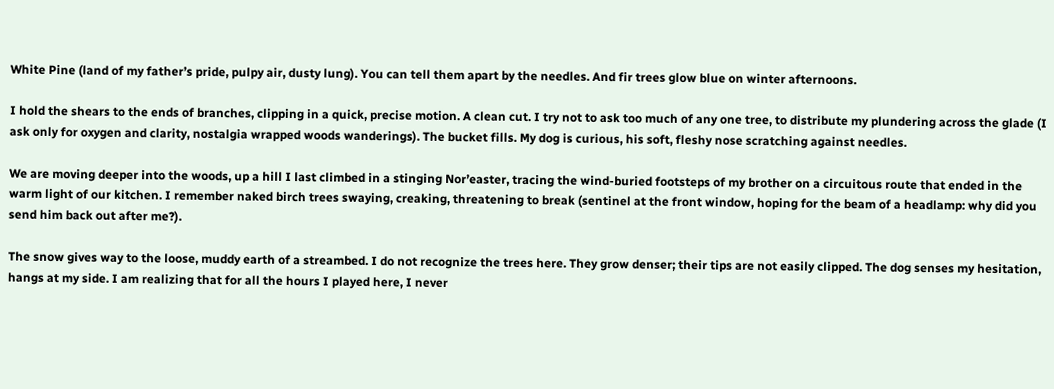White Pine (land of my father’s pride, pulpy air, dusty lung). You can tell them apart by the needles. And fir trees glow blue on winter afternoons.

I hold the shears to the ends of branches, clipping in a quick, precise motion. A clean cut. I try not to ask too much of any one tree, to distribute my plundering across the glade (I ask only for oxygen and clarity, nostalgia wrapped woods wanderings). The bucket fills. My dog is curious, his soft, fleshy nose scratching against needles.

We are moving deeper into the woods, up a hill I last climbed in a stinging Nor’easter, tracing the wind-buried footsteps of my brother on a circuitous route that ended in the warm light of our kitchen. I remember naked birch trees swaying, creaking, threatening to break (sentinel at the front window, hoping for the beam of a headlamp: why did you send him back out after me?).

The snow gives way to the loose, muddy earth of a streambed. I do not recognize the trees here. They grow denser; their tips are not easily clipped. The dog senses my hesitation, hangs at my side. I am realizing that for all the hours I played here, I never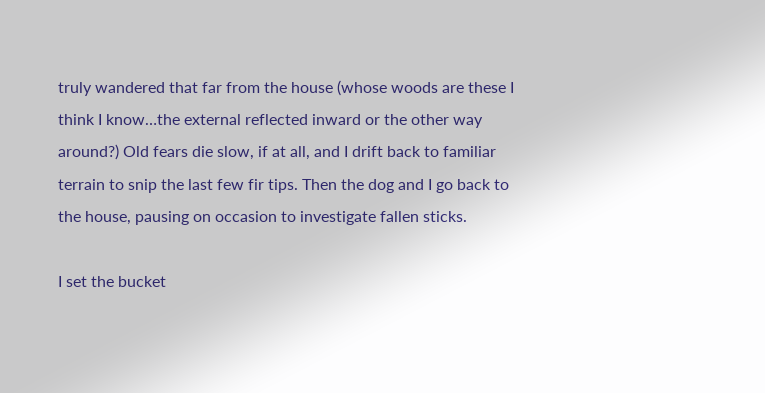truly wandered that far from the house (whose woods are these I think I know…the external reflected inward or the other way around?) Old fears die slow, if at all, and I drift back to familiar terrain to snip the last few fir tips. Then the dog and I go back to the house, pausing on occasion to investigate fallen sticks.

I set the bucket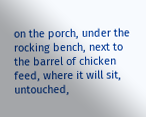on the porch, under the rocking bench, next to the barrel of chicken feed, where it will sit, untouched,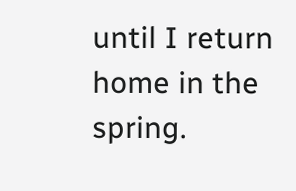until I return home in the spring.